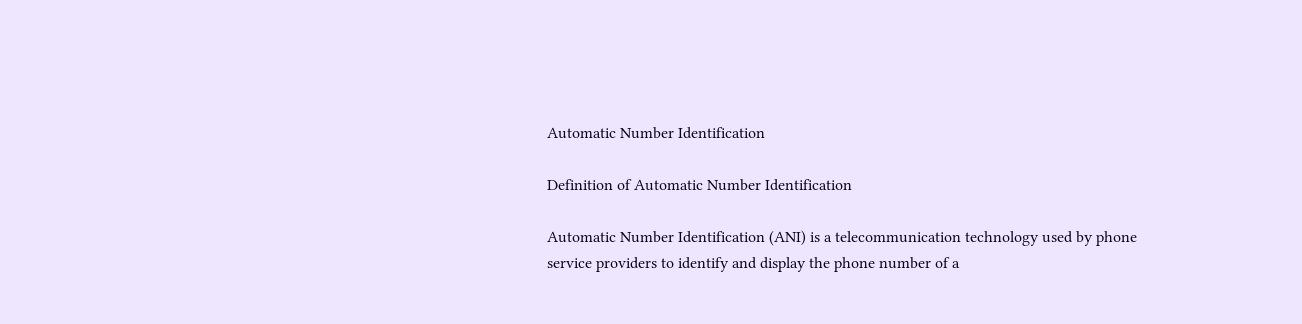Automatic Number Identification

Definition of Automatic Number Identification

Automatic Number Identification (ANI) is a telecommunication technology used by phone service providers to identify and display the phone number of a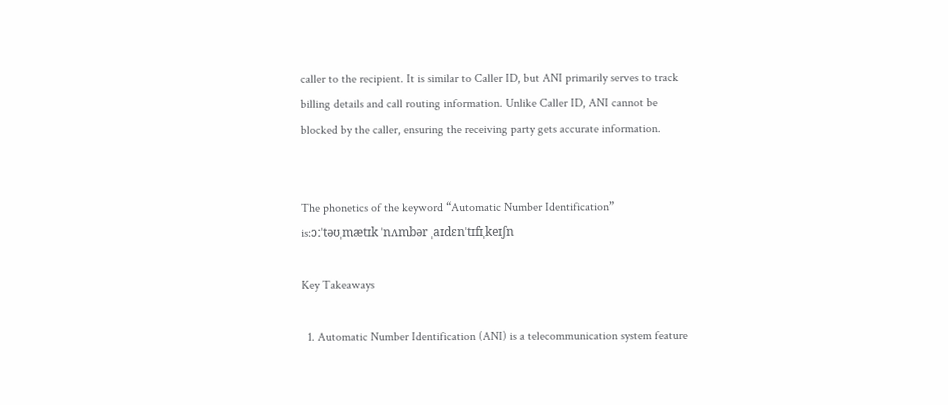caller to the recipient. It is similar to Caller ID, but ANI primarily serves to track billing details and call routing information. Unlike Caller ID, ANI cannot be blocked by the caller, ensuring the receiving party gets accurate information.


The phonetics of the keyword “Automatic Number Identification” is:ɔːˈtəʊˌmætɪk ˈnʌmbər ˌaɪdɛnˈtɪfɪˌkeɪʃn

Key Takeaways

  1. Automatic Number Identification (ANI) is a telecommunication system feature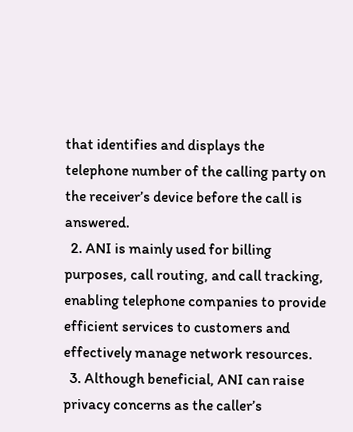that identifies and displays the telephone number of the calling party on the receiver’s device before the call is answered.
  2. ANI is mainly used for billing purposes, call routing, and call tracking, enabling telephone companies to provide efficient services to customers and effectively manage network resources.
  3. Although beneficial, ANI can raise privacy concerns as the caller’s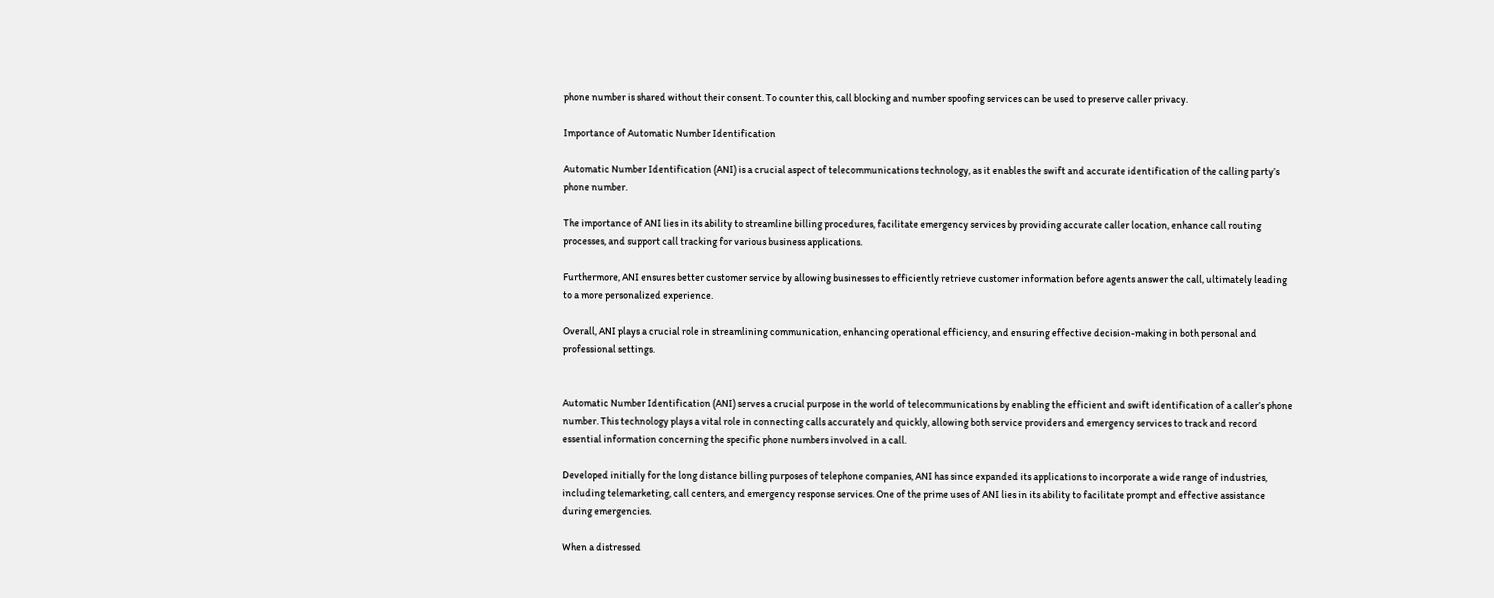phone number is shared without their consent. To counter this, call blocking and number spoofing services can be used to preserve caller privacy.

Importance of Automatic Number Identification

Automatic Number Identification (ANI) is a crucial aspect of telecommunications technology, as it enables the swift and accurate identification of the calling party’s phone number.

The importance of ANI lies in its ability to streamline billing procedures, facilitate emergency services by providing accurate caller location, enhance call routing processes, and support call tracking for various business applications.

Furthermore, ANI ensures better customer service by allowing businesses to efficiently retrieve customer information before agents answer the call, ultimately leading to a more personalized experience.

Overall, ANI plays a crucial role in streamlining communication, enhancing operational efficiency, and ensuring effective decision-making in both personal and professional settings.


Automatic Number Identification (ANI) serves a crucial purpose in the world of telecommunications by enabling the efficient and swift identification of a caller’s phone number. This technology plays a vital role in connecting calls accurately and quickly, allowing both service providers and emergency services to track and record essential information concerning the specific phone numbers involved in a call.

Developed initially for the long distance billing purposes of telephone companies, ANI has since expanded its applications to incorporate a wide range of industries, including telemarketing, call centers, and emergency response services. One of the prime uses of ANI lies in its ability to facilitate prompt and effective assistance during emergencies.

When a distressed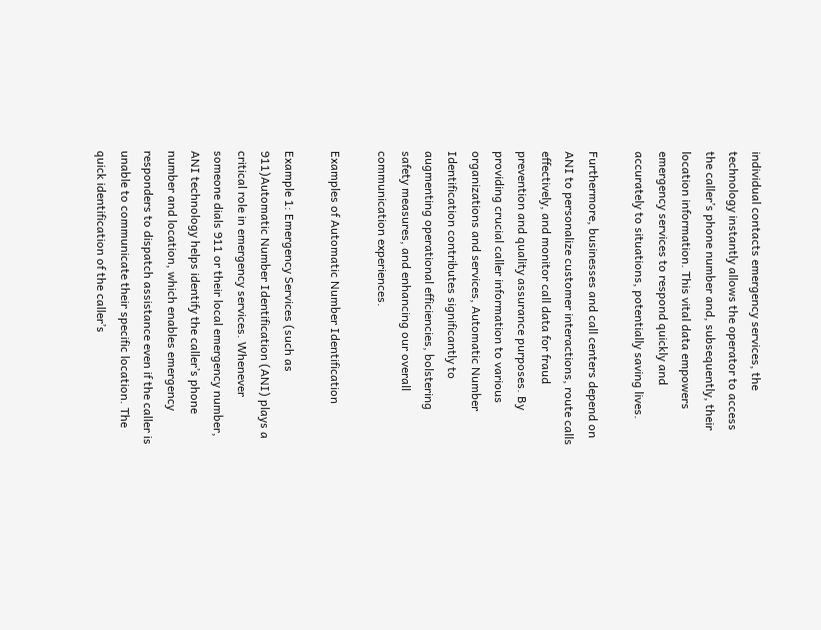individual contacts emergency services, the technology instantly allows the operator to access the caller’s phone number and, subsequently, their location information. This vital data empowers emergency services to respond quickly and accurately to situations, potentially saving lives.

Furthermore, businesses and call centers depend on ANI to personalize customer interactions, route calls effectively, and monitor call data for fraud prevention and quality assurance purposes. By providing crucial caller information to various organizations and services, Automatic Number Identification contributes significantly to augmenting operational efficiencies, bolstering safety measures, and enhancing our overall communication experiences.

Examples of Automatic Number Identification

Example 1: Emergency Services (such as 911)Automatic Number Identification (ANI) plays a critical role in emergency services. Whenever someone dials 911 or their local emergency number, ANI technology helps identify the caller’s phone number and location, which enables emergency responders to dispatch assistance even if the caller is unable to communicate their specific location. The quick identification of the caller’s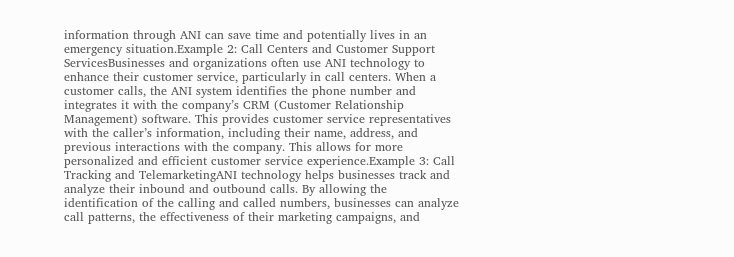information through ANI can save time and potentially lives in an emergency situation.Example 2: Call Centers and Customer Support ServicesBusinesses and organizations often use ANI technology to enhance their customer service, particularly in call centers. When a customer calls, the ANI system identifies the phone number and integrates it with the company’s CRM (Customer Relationship Management) software. This provides customer service representatives with the caller’s information, including their name, address, and previous interactions with the company. This allows for more personalized and efficient customer service experience.Example 3: Call Tracking and TelemarketingANI technology helps businesses track and analyze their inbound and outbound calls. By allowing the identification of the calling and called numbers, businesses can analyze call patterns, the effectiveness of their marketing campaigns, and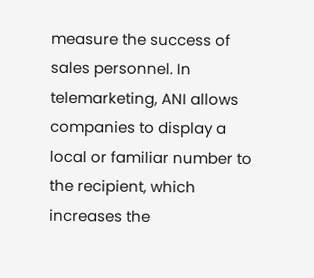measure the success of sales personnel. In telemarketing, ANI allows companies to display a local or familiar number to the recipient, which increases the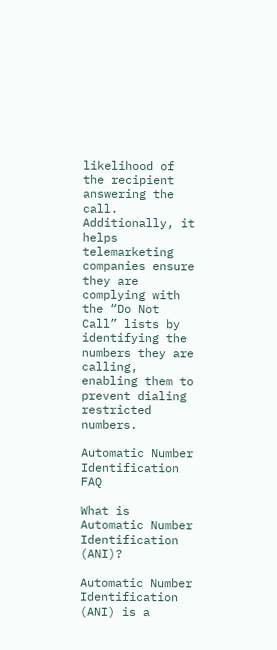likelihood of the recipient answering the call. Additionally, it helps telemarketing companies ensure they are complying with the “Do Not Call” lists by identifying the numbers they are calling, enabling them to prevent dialing restricted numbers.

Automatic Number Identification FAQ

What is Automatic Number Identification (ANI)?

Automatic Number Identification (ANI) is a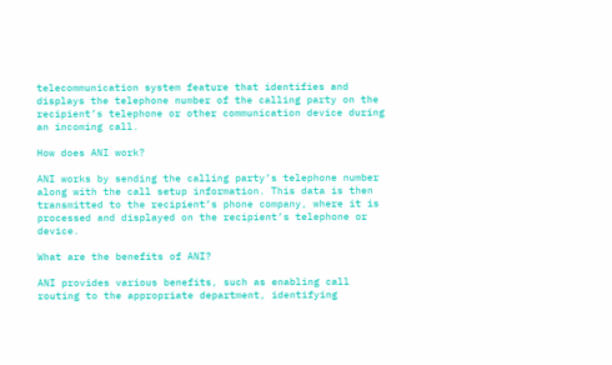telecommunication system feature that identifies and displays the telephone number of the calling party on the recipient’s telephone or other communication device during an incoming call.

How does ANI work?

ANI works by sending the calling party’s telephone number along with the call setup information. This data is then transmitted to the recipient’s phone company, where it is processed and displayed on the recipient’s telephone or device.

What are the benefits of ANI?

ANI provides various benefits, such as enabling call routing to the appropriate department, identifying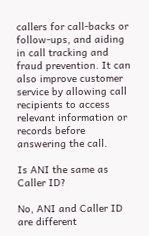callers for call-backs or follow-ups, and aiding in call tracking and fraud prevention. It can also improve customer service by allowing call recipients to access relevant information or records before answering the call.

Is ANI the same as Caller ID?

No, ANI and Caller ID are different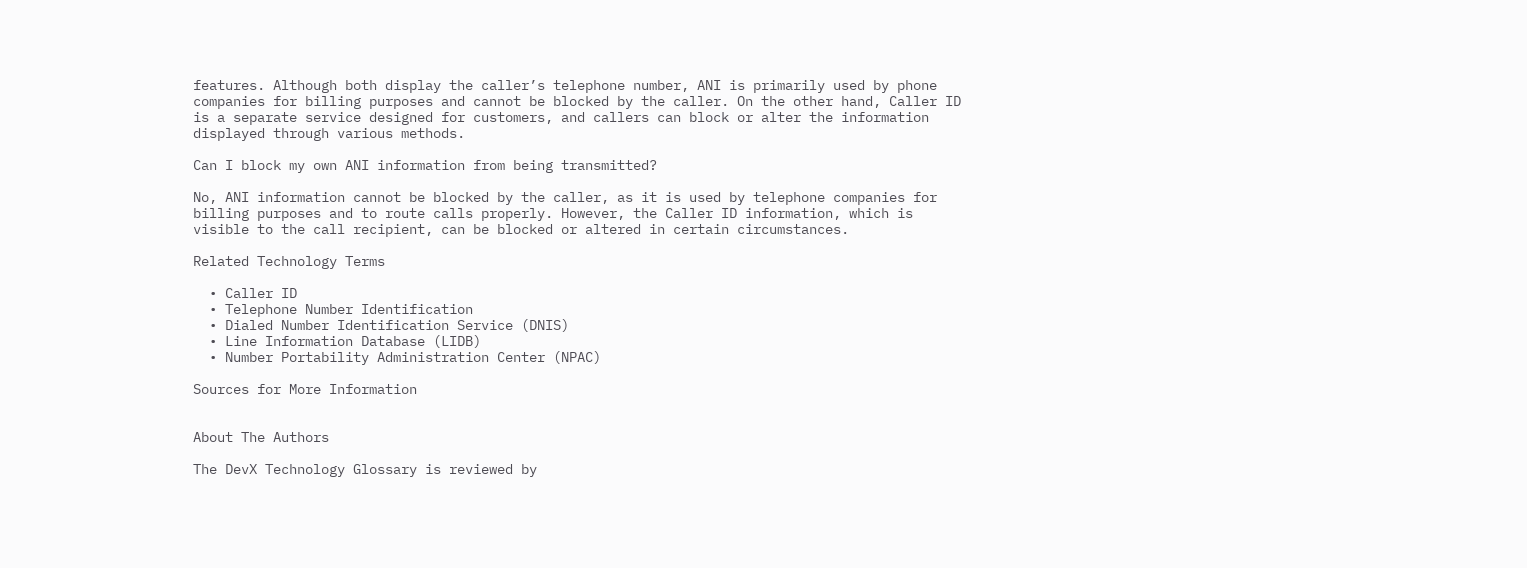features. Although both display the caller’s telephone number, ANI is primarily used by phone companies for billing purposes and cannot be blocked by the caller. On the other hand, Caller ID is a separate service designed for customers, and callers can block or alter the information displayed through various methods.

Can I block my own ANI information from being transmitted?

No, ANI information cannot be blocked by the caller, as it is used by telephone companies for billing purposes and to route calls properly. However, the Caller ID information, which is visible to the call recipient, can be blocked or altered in certain circumstances.

Related Technology Terms

  • Caller ID
  • Telephone Number Identification
  • Dialed Number Identification Service (DNIS)
  • Line Information Database (LIDB)
  • Number Portability Administration Center (NPAC)

Sources for More Information


About The Authors

The DevX Technology Glossary is reviewed by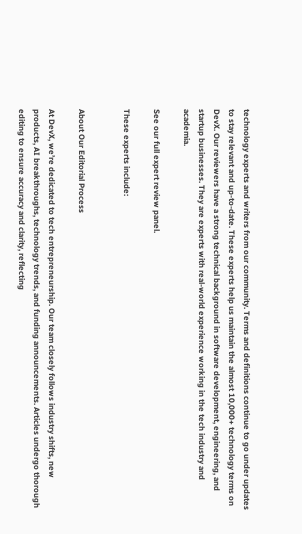technology experts and writers from our community. Terms and definitions continue to go under updates to stay relevant and up-to-date. These experts help us maintain the almost 10,000+ technology terms on DevX. Our reviewers have a strong technical background in software development, engineering, and startup businesses. They are experts with real-world experience working in the tech industry and academia.

See our full expert review panel.

These experts include:


About Our Editorial Process

At DevX, we’re dedicated to tech entrepreneurship. Our team closely follows industry shifts, new products, AI breakthroughs, technology trends, and funding announcements. Articles undergo thorough editing to ensure accuracy and clarity, reflecting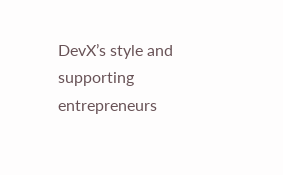DevX’s style and supporting entrepreneurs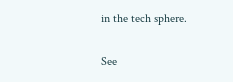in the tech sphere.

See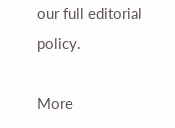our full editorial policy.

More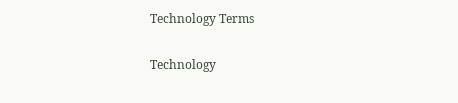Technology Terms

Technology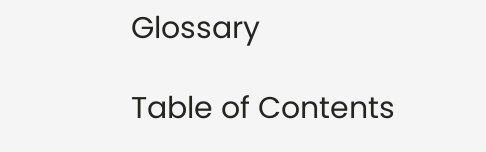Glossary

Table of Contents